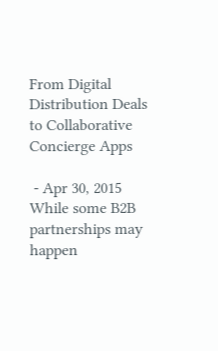From Digital Distribution Deals to Collaborative Concierge Apps

 - Apr 30, 2015
While some B2B partnerships may happen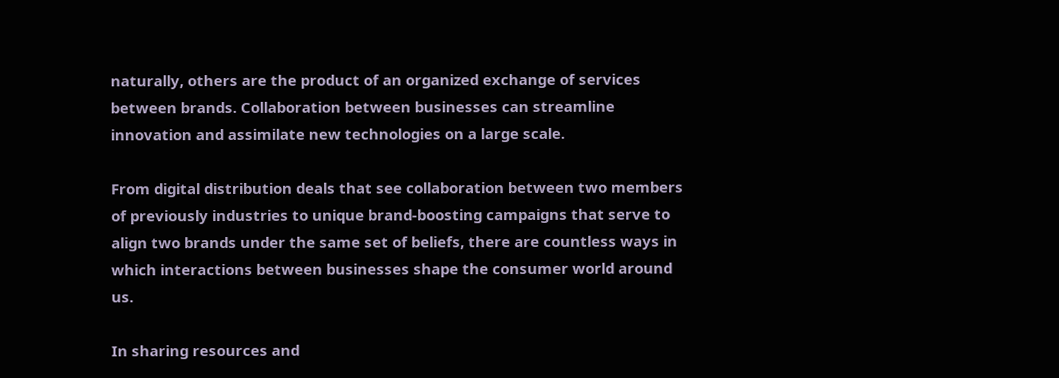naturally, others are the product of an organized exchange of services between brands. Collaboration between businesses can streamline innovation and assimilate new technologies on a large scale.

From digital distribution deals that see collaboration between two members of previously industries to unique brand-boosting campaigns that serve to align two brands under the same set of beliefs, there are countless ways in which interactions between businesses shape the consumer world around us.

In sharing resources and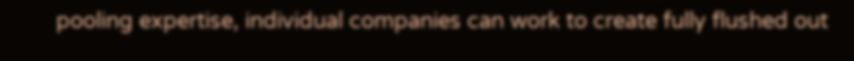pooling expertise, individual companies can work to create fully flushed out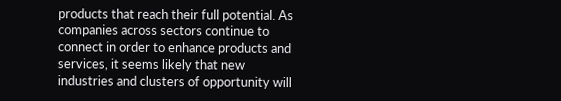products that reach their full potential. As companies across sectors continue to connect in order to enhance products and services, it seems likely that new industries and clusters of opportunity will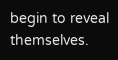begin to reveal themselves.